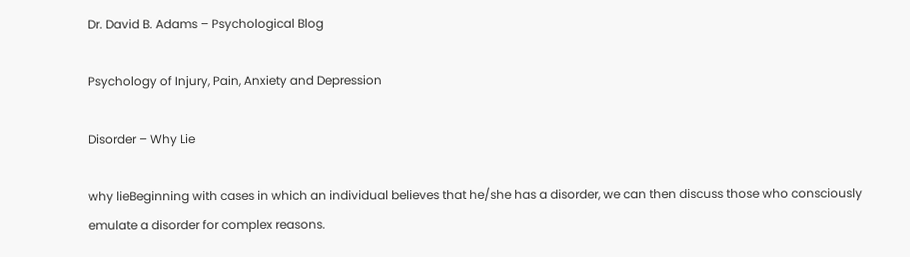Dr. David B. Adams – Psychological Blog

Psychology of Injury, Pain, Anxiety and Depression

Disorder – Why Lie

why lieBeginning with cases in which an individual believes that he/she has a disorder, we can then discuss those who consciously emulate a disorder for complex reasons.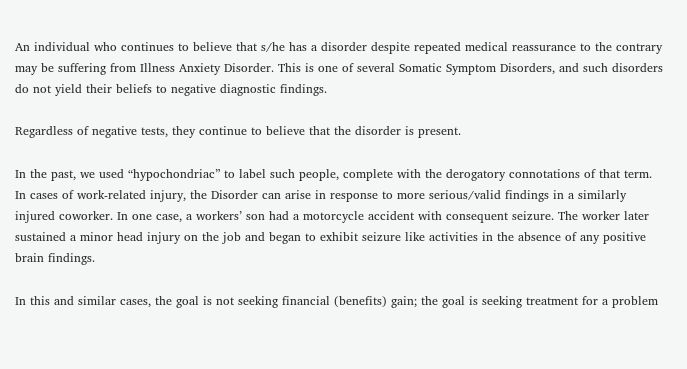An individual who continues to believe that s/he has a disorder despite repeated medical reassurance to the contrary may be suffering from Illness Anxiety Disorder. This is one of several Somatic Symptom Disorders, and such disorders do not yield their beliefs to negative diagnostic findings.

Regardless of negative tests, they continue to believe that the disorder is present.

In the past, we used “hypochondriac” to label such people, complete with the derogatory connotations of that term. In cases of work-related injury, the Disorder can arise in response to more serious/valid findings in a similarly injured coworker. In one case, a workers’ son had a motorcycle accident with consequent seizure. The worker later sustained a minor head injury on the job and began to exhibit seizure like activities in the absence of any positive brain findings.

In this and similar cases, the goal is not seeking financial (benefits) gain; the goal is seeking treatment for a problem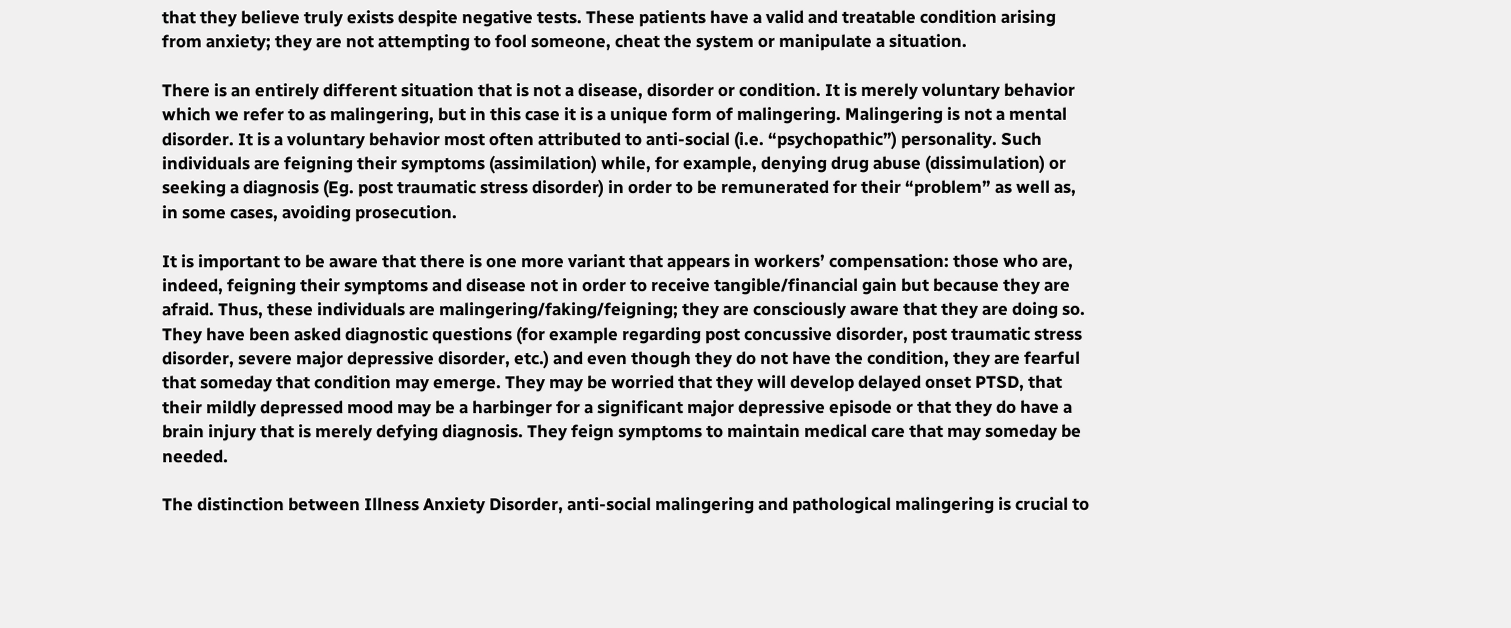that they believe truly exists despite negative tests. These patients have a valid and treatable condition arising from anxiety; they are not attempting to fool someone, cheat the system or manipulate a situation.

There is an entirely different situation that is not a disease, disorder or condition. It is merely voluntary behavior which we refer to as malingering, but in this case it is a unique form of malingering. Malingering is not a mental disorder. It is a voluntary behavior most often attributed to anti-social (i.e. “psychopathic”) personality. Such individuals are feigning their symptoms (assimilation) while, for example, denying drug abuse (dissimulation) or seeking a diagnosis (Eg. post traumatic stress disorder) in order to be remunerated for their “problem” as well as, in some cases, avoiding prosecution.

It is important to be aware that there is one more variant that appears in workers’ compensation: those who are, indeed, feigning their symptoms and disease not in order to receive tangible/financial gain but because they are afraid. Thus, these individuals are malingering/faking/feigning; they are consciously aware that they are doing so. They have been asked diagnostic questions (for example regarding post concussive disorder, post traumatic stress disorder, severe major depressive disorder, etc.) and even though they do not have the condition, they are fearful that someday that condition may emerge. They may be worried that they will develop delayed onset PTSD, that their mildly depressed mood may be a harbinger for a significant major depressive episode or that they do have a brain injury that is merely defying diagnosis. They feign symptoms to maintain medical care that may someday be needed.

The distinction between Illness Anxiety Disorder, anti-social malingering and pathological malingering is crucial to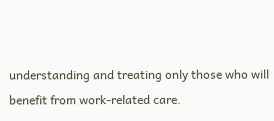understanding and treating only those who will benefit from work-related care.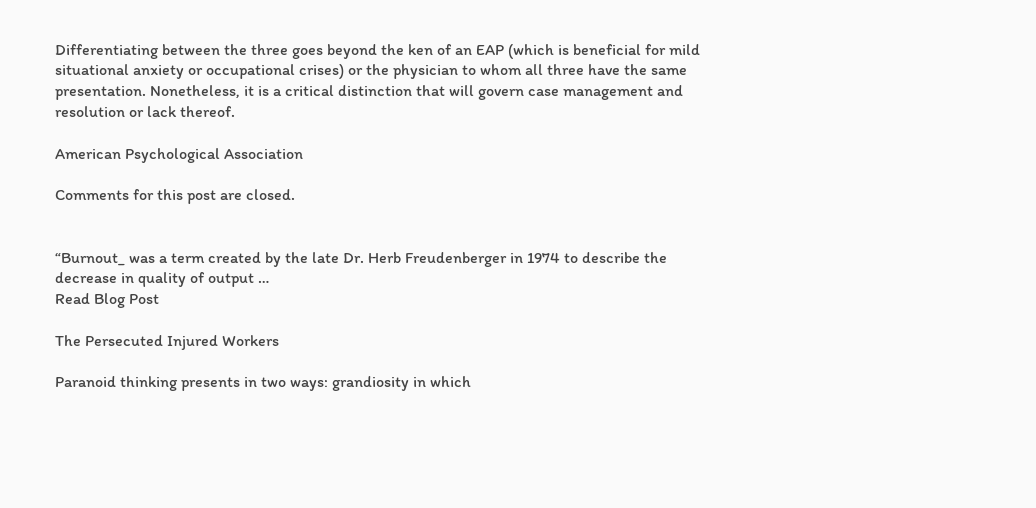Differentiating between the three goes beyond the ken of an EAP (which is beneficial for mild situational anxiety or occupational crises) or the physician to whom all three have the same presentation. Nonetheless, it is a critical distinction that will govern case management and resolution or lack thereof.

American Psychological Association

Comments for this post are closed.


“Burnout_ was a term created by the late Dr. Herb Freudenberger in 1974 to describe the decrease in quality of output …
Read Blog Post

The Persecuted Injured Workers

Paranoid thinking presents in two ways: grandiosity in which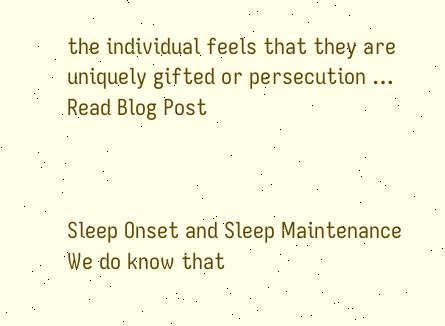the individual feels that they are uniquely gifted or persecution …
Read Blog Post



Sleep Onset and Sleep Maintenance We do know that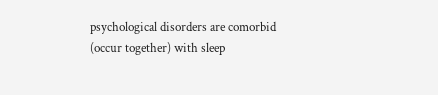psychological disorders are comorbid (occur together) with sleep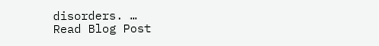disorders. …
Read Blog Post